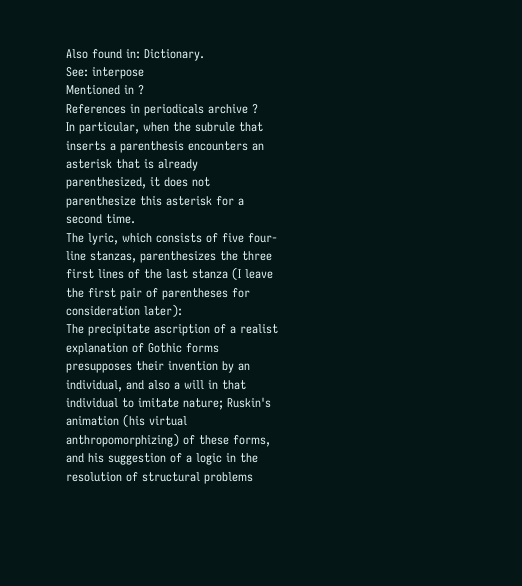Also found in: Dictionary.
See: interpose
Mentioned in ?
References in periodicals archive ?
In particular, when the subrule that inserts a parenthesis encounters an asterisk that is already parenthesized, it does not parenthesize this asterisk for a second time.
The lyric, which consists of five four-line stanzas, parenthesizes the three first lines of the last stanza (I leave the first pair of parentheses for consideration later):
The precipitate ascription of a realist explanation of Gothic forms presupposes their invention by an individual, and also a will in that individual to imitate nature; Ruskin's animation (his virtual anthropomorphizing) of these forms, and his suggestion of a logic in the resolution of structural problems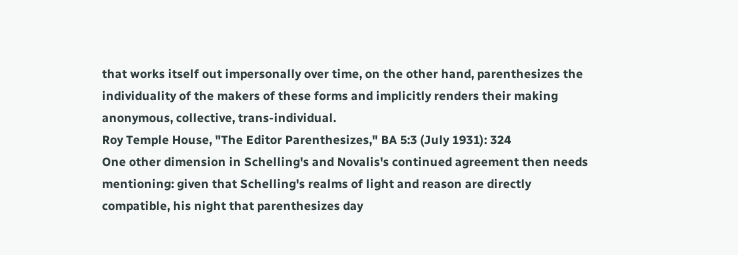that works itself out impersonally over time, on the other hand, parenthesizes the individuality of the makers of these forms and implicitly renders their making anonymous, collective, trans-individual.
Roy Temple House, "The Editor Parenthesizes," BA 5:3 (July 1931): 324
One other dimension in Schelling's and Novalis's continued agreement then needs mentioning: given that Schelling's realms of light and reason are directly compatible, his night that parenthesizes day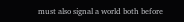must also signal a world both before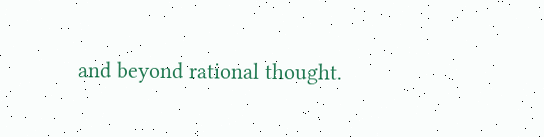and beyond rational thought.